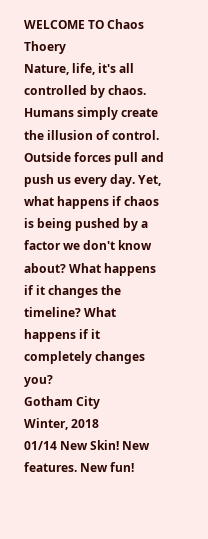WELCOME TO Chaos Thoery
Nature, life, it's all controlled by chaos. Humans simply create the illusion of control. Outside forces pull and push us every day. Yet, what happens if chaos is being pushed by a factor we don't know about? What happens if it changes the timeline? What happens if it completely changes you?
Gotham City
Winter, 2018
01/14 New Skin! New features. New fun!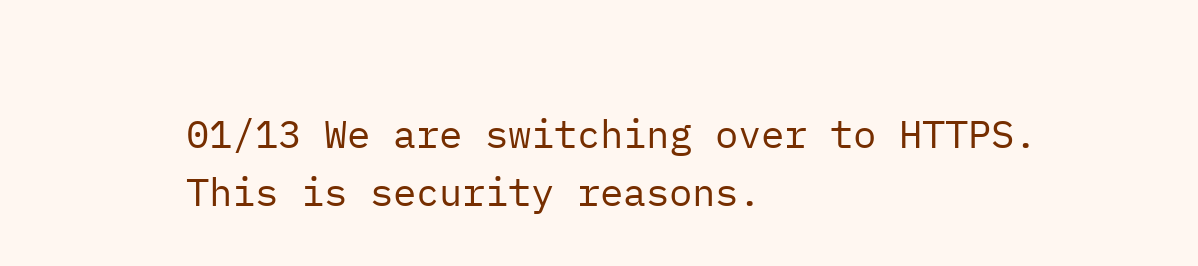01/13 We are switching over to HTTPS. This is security reasons.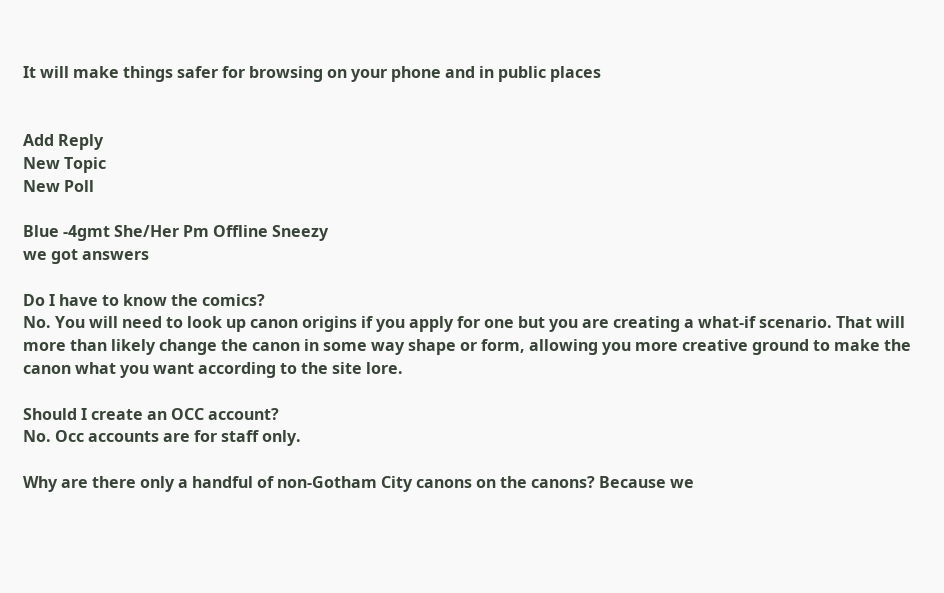It will make things safer for browsing on your phone and in public places


Add Reply
New Topic
New Poll

Blue -4gmt She/Her Pm Offline Sneezy
we got answers

Do I have to know the comics?
No. You will need to look up canon origins if you apply for one but you are creating a what-if scenario. That will more than likely change the canon in some way shape or form, allowing you more creative ground to make the canon what you want according to the site lore.

Should I create an OCC account?
No. Occ accounts are for staff only.

Why are there only a handful of non-Gotham City canons on the canons? Because we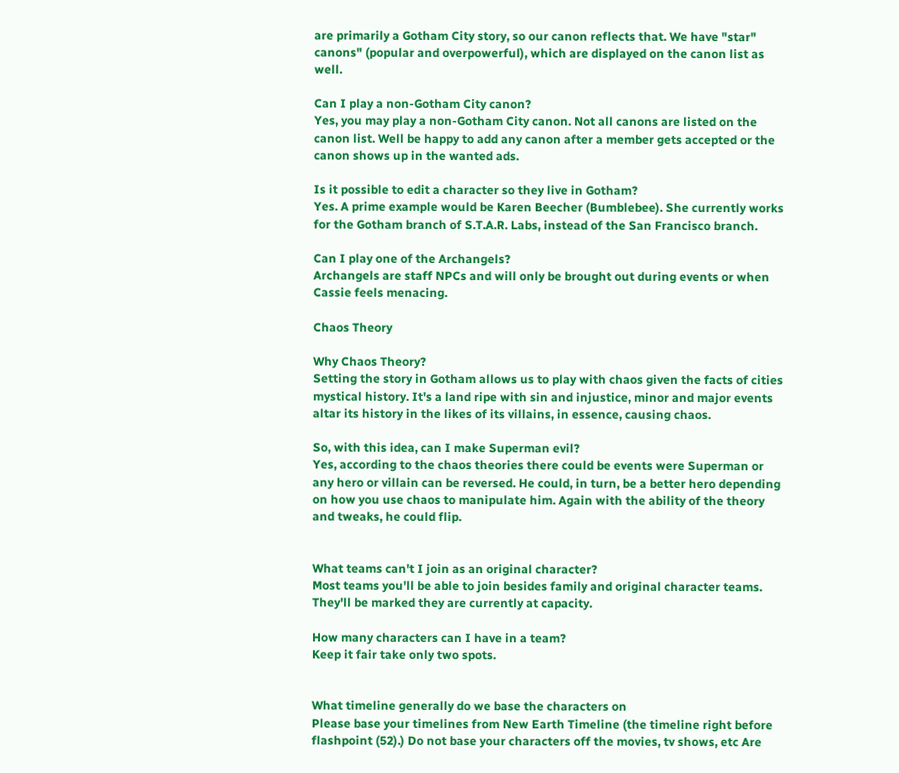are primarily a Gotham City story, so our canon reflects that. We have "star" canons" (popular and overpowerful), which are displayed on the canon list as well.

Can I play a non-Gotham City canon?
Yes, you may play a non-Gotham City canon. Not all canons are listed on the canon list. Well be happy to add any canon after a member gets accepted or the canon shows up in the wanted ads.

Is it possible to edit a character so they live in Gotham?
Yes. A prime example would be Karen Beecher (Bumblebee). She currently works for the Gotham branch of S.T.A.R. Labs, instead of the San Francisco branch.

Can I play one of the Archangels?
Archangels are staff NPCs and will only be brought out during events or when Cassie feels menacing.

Chaos Theory

Why Chaos Theory?
Setting the story in Gotham allows us to play with chaos given the facts of cities mystical history. It's a land ripe with sin and injustice, minor and major events altar its history in the likes of its villains, in essence, causing chaos.

So, with this idea, can I make Superman evil?
Yes, according to the chaos theories there could be events were Superman or any hero or villain can be reversed. He could, in turn, be a better hero depending on how you use chaos to manipulate him. Again with the ability of the theory and tweaks, he could flip.


What teams can't I join as an original character?
Most teams you'll be able to join besides family and original character teams. They'll be marked they are currently at capacity.

How many characters can I have in a team?
Keep it fair take only two spots.


What timeline generally do we base the characters on
Please base your timelines from New Earth Timeline (the timeline right before flashpoint (52).) Do not base your characters off the movies, tv shows, etc Are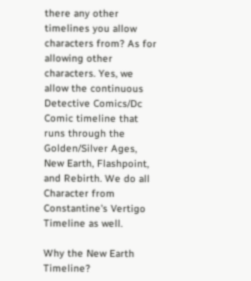there any other timelines you allow characters from? As for allowing other characters. Yes, we allow the continuous Detective Comics/Dc Comic timeline that runs through the Golden/Silver Ages, New Earth, Flashpoint, and Rebirth. We do all Character from Constantine's Vertigo Timeline as well.

Why the New Earth Timeline?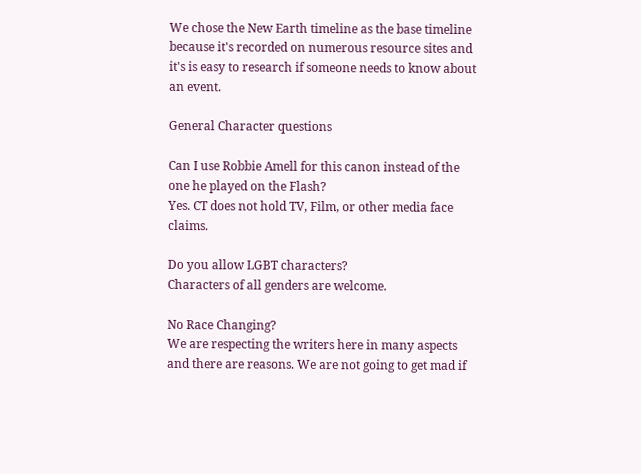We chose the New Earth timeline as the base timeline because it's recorded on numerous resource sites and it's is easy to research if someone needs to know about an event.

General Character questions

Can I use Robbie Amell for this canon instead of the one he played on the Flash?
Yes. CT does not hold TV, Film, or other media face claims.

Do you allow LGBT characters?
Characters of all genders are welcome.

No Race Changing?
We are respecting the writers here in many aspects and there are reasons. We are not going to get mad if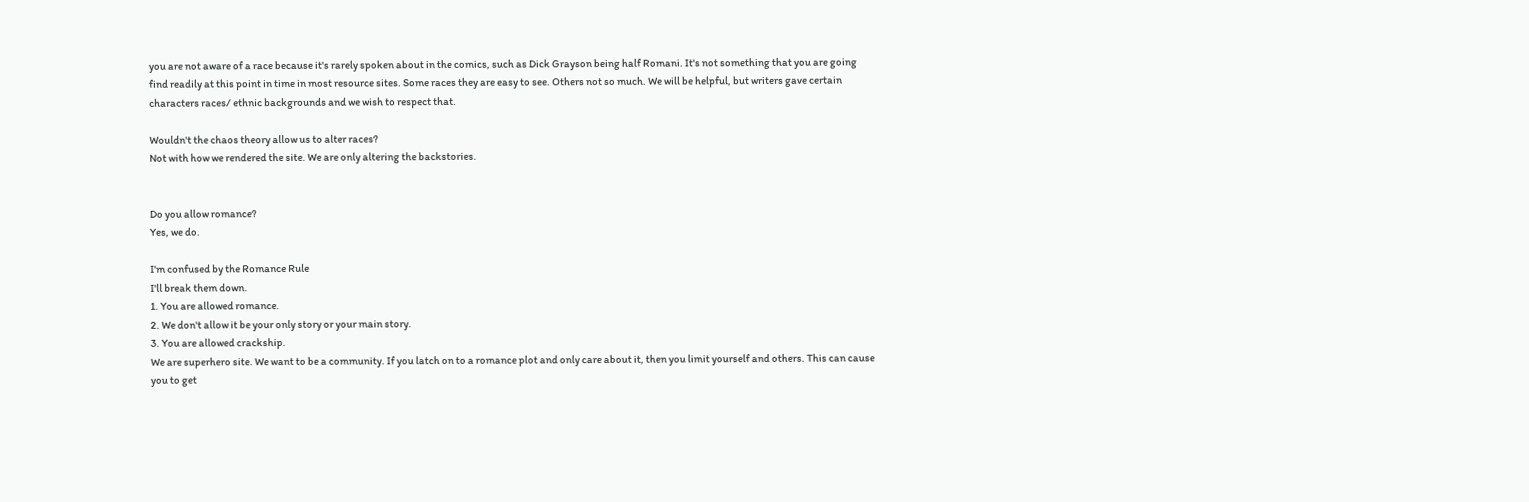you are not aware of a race because it's rarely spoken about in the comics, such as Dick Grayson being half Romani. It's not something that you are going find readily at this point in time in most resource sites. Some races they are easy to see. Others not so much. We will be helpful, but writers gave certain characters races/ ethnic backgrounds and we wish to respect that.

Wouldn't the chaos theory allow us to alter races?
Not with how we rendered the site. We are only altering the backstories.


Do you allow romance?
Yes, we do.

I'm confused by the Romance Rule
I'll break them down.
1. You are allowed romance.
2. We don't allow it be your only story or your main story.
3. You are allowed crackship.
We are superhero site. We want to be a community. If you latch on to a romance plot and only care about it, then you limit yourself and others. This can cause you to get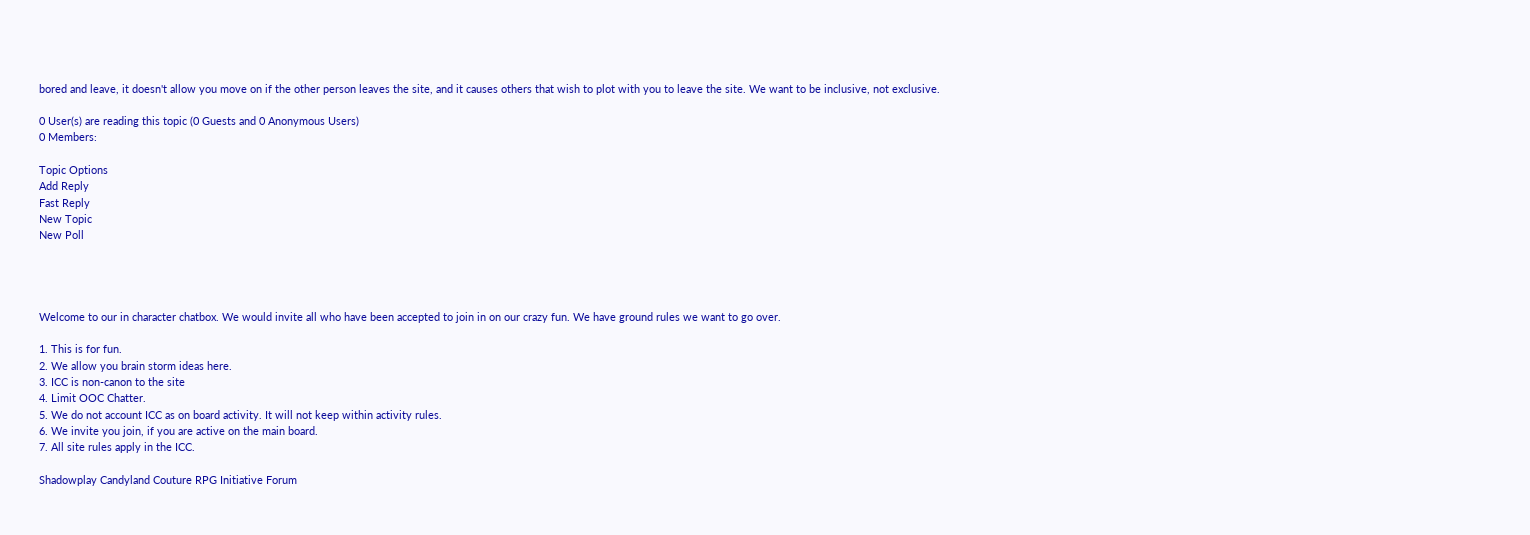bored and leave, it doesn't allow you move on if the other person leaves the site, and it causes others that wish to plot with you to leave the site. We want to be inclusive, not exclusive.

0 User(s) are reading this topic (0 Guests and 0 Anonymous Users)
0 Members:

Topic Options
Add Reply
Fast Reply
New Topic
New Poll




Welcome to our in character chatbox. We would invite all who have been accepted to join in on our crazy fun. We have ground rules we want to go over.

1. This is for fun.
2. We allow you brain storm ideas here.
3. ICC is non-canon to the site
4. Limit OOC Chatter.
5. We do not account ICC as on board activity. It will not keep within activity rules.
6. We invite you join, if you are active on the main board.
7. All site rules apply in the ICC.

Shadowplay Candyland Couture RPG Initiative Forum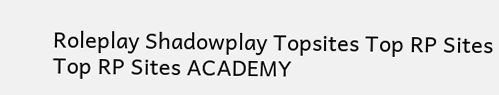Roleplay Shadowplay Topsites Top RP Sites Top RP Sites ACADEMY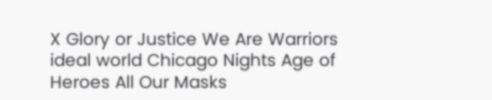X Glory or Justice We Are Warriors ideal world Chicago Nights Age of Heroes All Our Masks